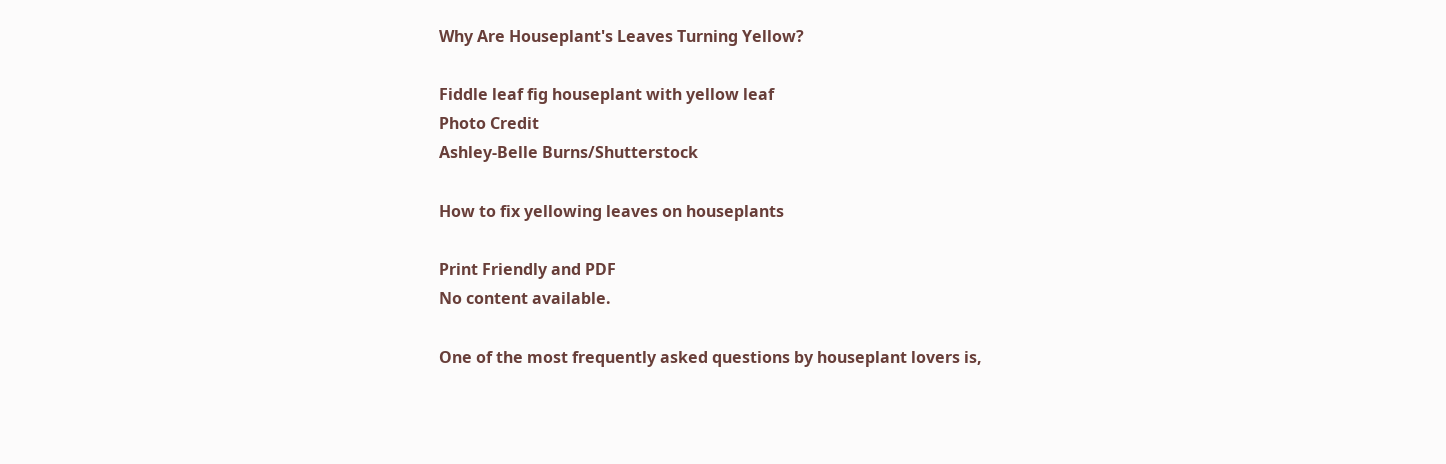Why Are Houseplant's Leaves Turning Yellow?

Fiddle leaf fig houseplant with yellow leaf
Photo Credit
Ashley-Belle Burns/Shutterstock

How to fix yellowing leaves on houseplants

Print Friendly and PDF
No content available.

One of the most frequently asked questions by houseplant lovers is,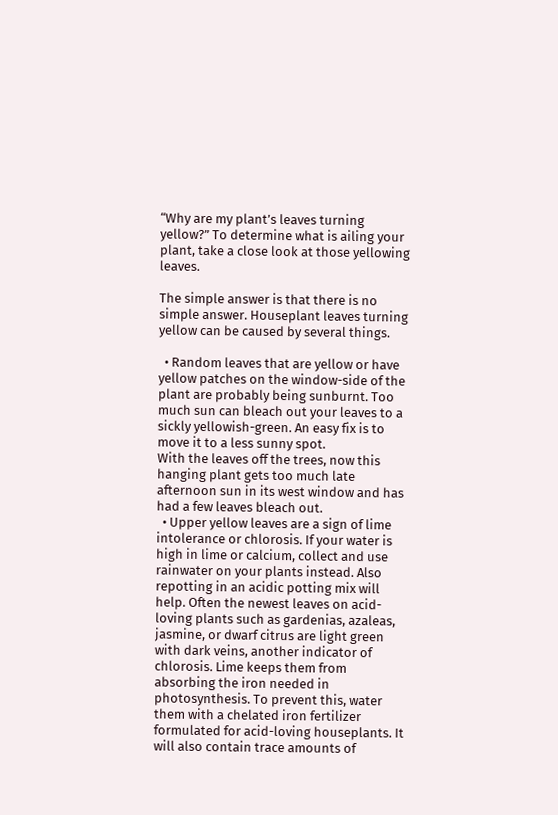“Why are my plant’s leaves turning yellow?” To determine what is ailing your plant, take a close look at those yellowing leaves.

The simple answer is that there is no simple answer. Houseplant leaves turning yellow can be caused by several things.

  • Random leaves that are yellow or have yellow patches on the window-side of the plant are probably being sunburnt. Too much sun can bleach out your leaves to a sickly yellowish-green. An easy fix is to move it to a less sunny spot.
With the leaves off the trees, now this hanging plant gets too much late afternoon sun in its west window and has had a few leaves bleach out.
  • Upper yellow leaves are a sign of lime intolerance or chlorosis. If your water is high in lime or calcium, collect and use rainwater on your plants instead. Also repotting in an acidic potting mix will help. Often the newest leaves on acid-loving plants such as gardenias, azaleas, jasmine, or dwarf citrus are light green with dark veins, another indicator of chlorosis. Lime keeps them from absorbing the iron needed in photosynthesis. To prevent this, water them with a chelated iron fertilizer formulated for acid-loving houseplants. It will also contain trace amounts of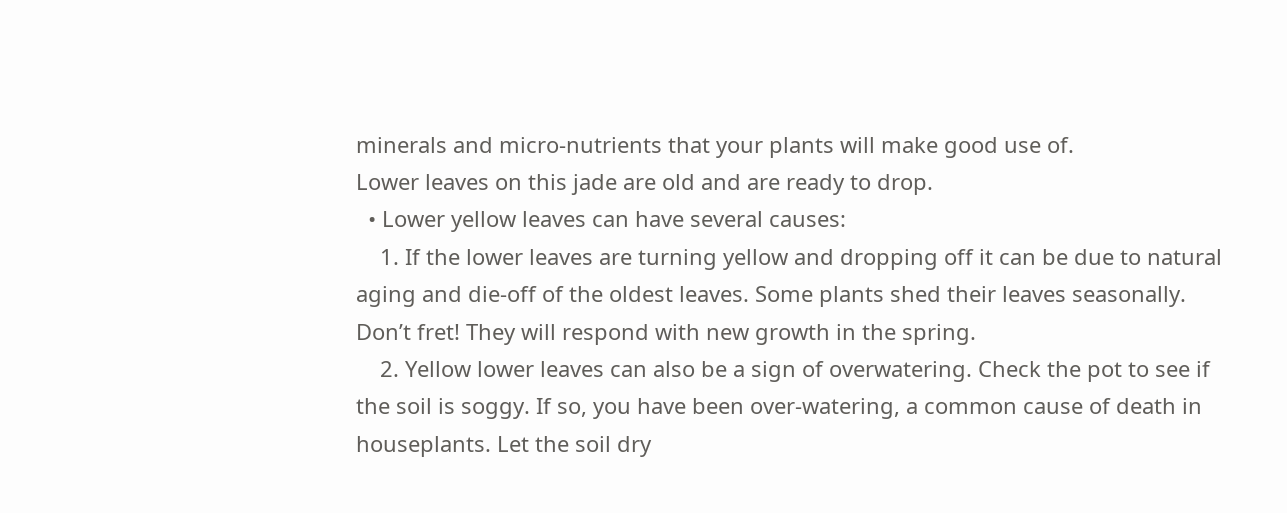minerals and micro-nutrients that your plants will make good use of.
Lower leaves on this jade are old and are ready to drop.
  • Lower yellow leaves can have several causes:
    1. If the lower leaves are turning yellow and dropping off it can be due to natural aging and die-off of the oldest leaves. Some plants shed their leaves seasonally. Don’t fret! They will respond with new growth in the spring.
    2. Yellow lower leaves can also be a sign of overwatering. Check the pot to see if the soil is soggy. If so, you have been over-watering, a common cause of death in houseplants. Let the soil dry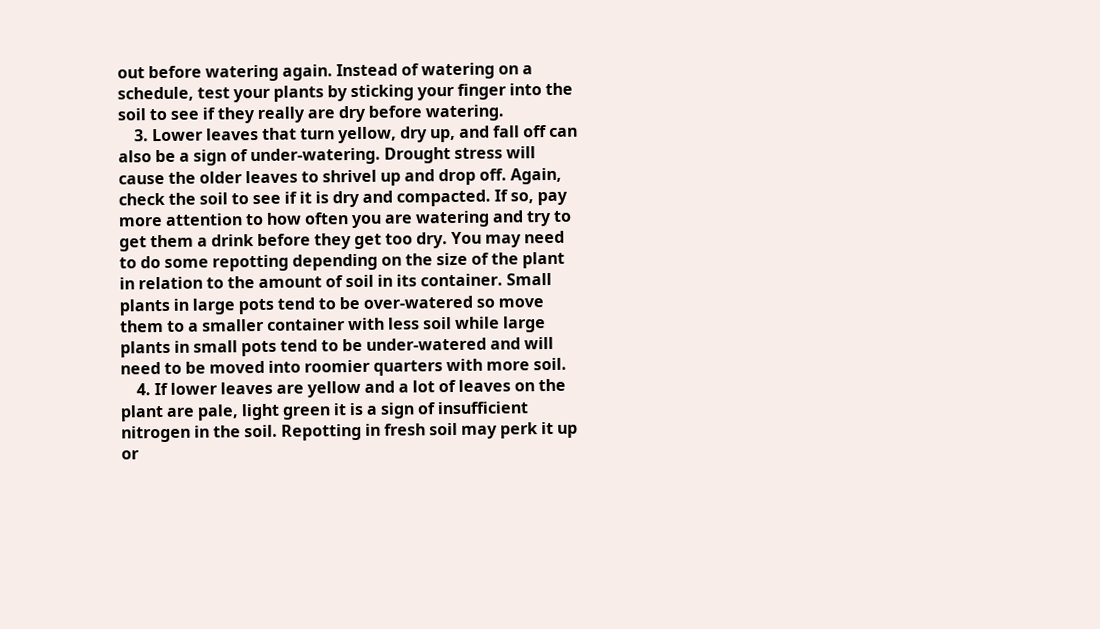out before watering again. Instead of watering on a schedule, test your plants by sticking your finger into the soil to see if they really are dry before watering.
    3. Lower leaves that turn yellow, dry up, and fall off can also be a sign of under-watering. Drought stress will cause the older leaves to shrivel up and drop off. Again, check the soil to see if it is dry and compacted. If so, pay more attention to how often you are watering and try to get them a drink before they get too dry. You may need to do some repotting depending on the size of the plant in relation to the amount of soil in its container. Small plants in large pots tend to be over-watered so move them to a smaller container with less soil while large plants in small pots tend to be under-watered and will need to be moved into roomier quarters with more soil.
    4. If lower leaves are yellow and a lot of leaves on the plant are pale, light green it is a sign of insufficient nitrogen in the soil. Repotting in fresh soil may perk it up or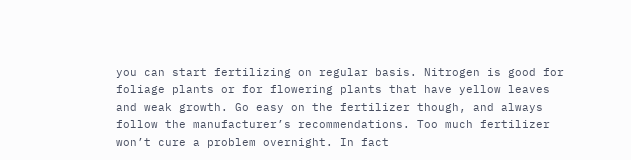you can start fertilizing on regular basis. Nitrogen is good for foliage plants or for flowering plants that have yellow leaves and weak growth. Go easy on the fertilizer though, and always follow the manufacturer’s recommendations. Too much fertilizer won’t cure a problem overnight. In fact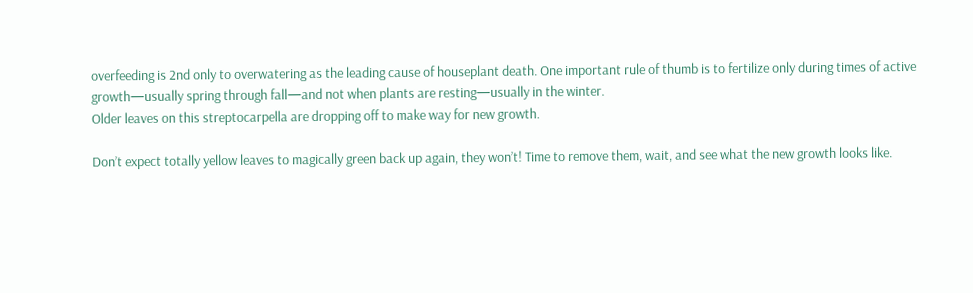overfeeding is 2nd only to overwatering as the leading cause of houseplant death. One important rule of thumb is to fertilize only during times of active growth—usually spring through fall—and not when plants are resting—usually in the winter.
Older leaves on this streptocarpella are dropping off to make way for new growth.

Don’t expect totally yellow leaves to magically green back up again, they won’t! Time to remove them, wait, and see what the new growth looks like.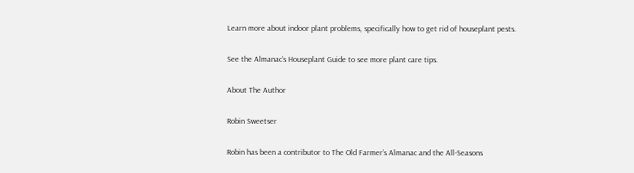Learn more about indoor plant problems, specifically how to get rid of houseplant pests.

See the Almanac’s Houseplant Guide to see more plant care tips.

About The Author

Robin Sweetser

Robin has been a contributor to The Old Farmer’s Almanac and the All-Seasons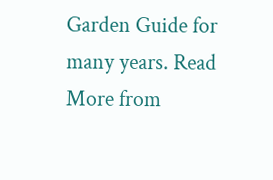Garden Guide for many years. Read More from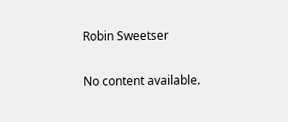Robin Sweetser

No content available.